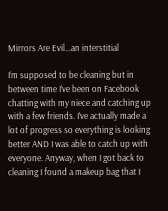Mirrors Are Evil…an interstitial

I’m supposed to be cleaning but in between time I’ve been on Facebook chatting with my niece and catching up with a few friends. I’ve actually made a lot of progress so everything is looking better AND I was able to catch up with everyone. Anyway, when I got back to cleaning I found a makeup bag that I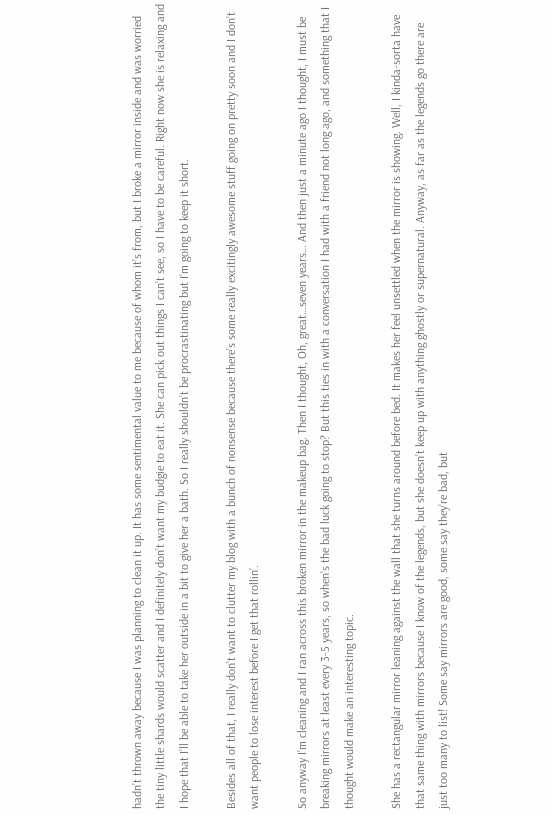hadn’t thrown away because I was planning to clean it up. It has some sentimental value to me because of whom it’s from, but I broke a mirror inside and was worried the tiny little shards would scatter and I definitely don’t want my budgie to eat it. She can pick out things I can’t see, so I have to be careful. Right now she is relaxing and I hope that I’ll be able to take her outside in a bit to give her a bath. So I really shouldn’t be procrastinating but I’m going to keep it short.

Besides all of that, I really don’t want to clutter my blog with a bunch of nonsense because there’s some really excitingly awesome stuff going on pretty soon and I don’t want people to lose interest before I get that rollin’.

So anyway I’m cleaning and I ran across this broken mirror in the makeup bag. Then I thought, Oh, great…seven years… And then just a minute ago I thought, I must be breaking mirrors at least every 3-5 years, so when’s the bad luck going to stop? But this ties in with a conversation I had with a friend not long ago, and something that I thought would make an interesting topic.

She has a rectangular mirror leaning against the wall that she turns around before bed. It makes her feel unsettled when the mirror is showing. Well, I kinda-sorta have that same thing with mirrors because I know of the legends, but she doesn’t keep up with anything ghostly or supernatural. Anyway, as far as the legends go there are just too many to list! Some say mirrors are good, some say they’re bad, but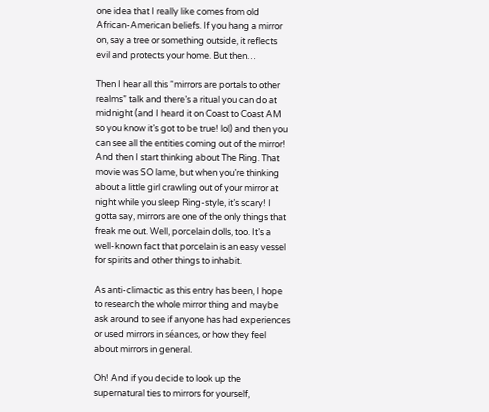one idea that I really like comes from old African-American beliefs. If you hang a mirror on, say a tree or something outside, it reflects evil and protects your home. But then…

Then I hear all this “mirrors are portals to other realms” talk and there’s a ritual you can do at midnight (and I heard it on Coast to Coast AM so you know it’s got to be true! lol) and then you can see all the entities coming out of the mirror! And then I start thinking about The Ring. That movie was SO lame, but when you’re thinking about a little girl crawling out of your mirror at night while you sleep Ring-style, it’s scary! I gotta say, mirrors are one of the only things that freak me out. Well, porcelain dolls, too. It’s a well-known fact that porcelain is an easy vessel for spirits and other things to inhabit.

As anti-climactic as this entry has been, I hope to research the whole mirror thing and maybe ask around to see if anyone has had experiences or used mirrors in séances, or how they feel about mirrors in general.

Oh! And if you decide to look up the supernatural ties to mirrors for yourself,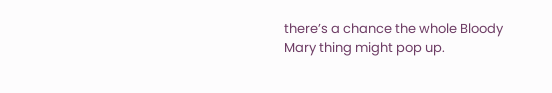there’s a chance the whole Bloody Mary thing might pop up.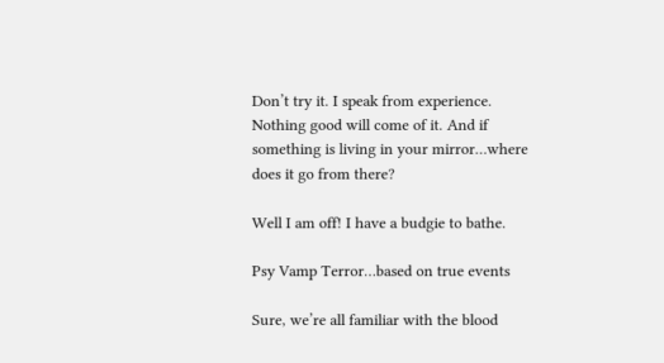Don’t try it. I speak from experience. Nothing good will come of it. And if something is living in your mirror…where does it go from there?

Well I am off! I have a budgie to bathe.

Psy Vamp Terror…based on true events

Sure, we’re all familiar with the blood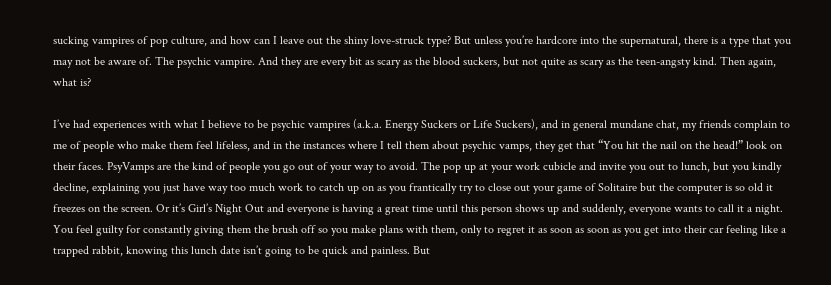sucking vampires of pop culture, and how can I leave out the shiny love-struck type? But unless you’re hardcore into the supernatural, there is a type that you may not be aware of. The psychic vampire. And they are every bit as scary as the blood suckers, but not quite as scary as the teen-angsty kind. Then again, what is?

I’ve had experiences with what I believe to be psychic vampires (a.k.a. Energy Suckers or Life Suckers), and in general mundane chat, my friends complain to me of people who make them feel lifeless, and in the instances where I tell them about psychic vamps, they get that “You hit the nail on the head!” look on their faces. PsyVamps are the kind of people you go out of your way to avoid. The pop up at your work cubicle and invite you out to lunch, but you kindly decline, explaining you just have way too much work to catch up on as you frantically try to close out your game of Solitaire but the computer is so old it freezes on the screen. Or it’s Girl’s Night Out and everyone is having a great time until this person shows up and suddenly, everyone wants to call it a night. You feel guilty for constantly giving them the brush off so you make plans with them, only to regret it as soon as soon as you get into their car feeling like a trapped rabbit, knowing this lunch date isn’t going to be quick and painless. But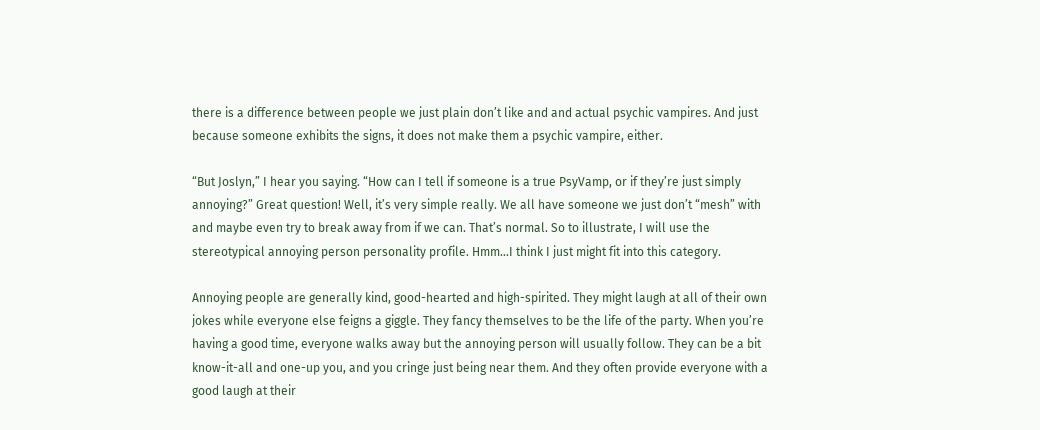there is a difference between people we just plain don’t like and and actual psychic vampires. And just because someone exhibits the signs, it does not make them a psychic vampire, either.

“But Joslyn,” I hear you saying. “How can I tell if someone is a true PsyVamp, or if they’re just simply annoying?” Great question! Well, it’s very simple really. We all have someone we just don’t “mesh” with and maybe even try to break away from if we can. That’s normal. So to illustrate, I will use the stereotypical annoying person personality profile. Hmm…I think I just might fit into this category.

Annoying people are generally kind, good-hearted and high-spirited. They might laugh at all of their own jokes while everyone else feigns a giggle. They fancy themselves to be the life of the party. When you’re having a good time, everyone walks away but the annoying person will usually follow. They can be a bit know-it-all and one-up you, and you cringe just being near them. And they often provide everyone with a good laugh at their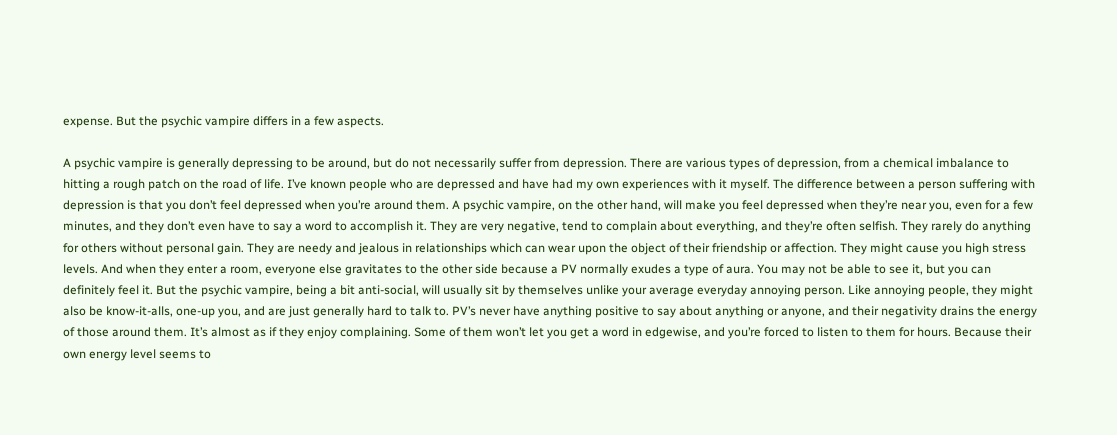expense. But the psychic vampire differs in a few aspects.

A psychic vampire is generally depressing to be around, but do not necessarily suffer from depression. There are various types of depression, from a chemical imbalance to hitting a rough patch on the road of life. I’ve known people who are depressed and have had my own experiences with it myself. The difference between a person suffering with depression is that you don’t feel depressed when you’re around them. A psychic vampire, on the other hand, will make you feel depressed when they’re near you, even for a few minutes, and they don’t even have to say a word to accomplish it. They are very negative, tend to complain about everything, and they’re often selfish. They rarely do anything for others without personal gain. They are needy and jealous in relationships which can wear upon the object of their friendship or affection. They might cause you high stress levels. And when they enter a room, everyone else gravitates to the other side because a PV normally exudes a type of aura. You may not be able to see it, but you can definitely feel it. But the psychic vampire, being a bit anti-social, will usually sit by themselves unlike your average everyday annoying person. Like annoying people, they might also be know-it-alls, one-up you, and are just generally hard to talk to. PV’s never have anything positive to say about anything or anyone, and their negativity drains the energy of those around them. It’s almost as if they enjoy complaining. Some of them won’t let you get a word in edgewise, and you’re forced to listen to them for hours. Because their own energy level seems to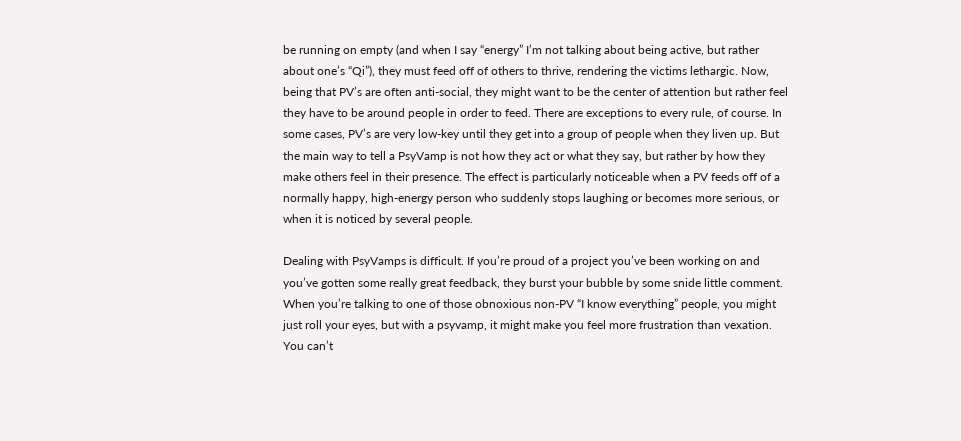be running on empty (and when I say “energy” I’m not talking about being active, but rather about one’s “Qi”), they must feed off of others to thrive, rendering the victims lethargic. Now, being that PV’s are often anti-social, they might want to be the center of attention but rather feel they have to be around people in order to feed. There are exceptions to every rule, of course. In some cases, PV’s are very low-key until they get into a group of people when they liven up. But the main way to tell a PsyVamp is not how they act or what they say, but rather by how they make others feel in their presence. The effect is particularly noticeable when a PV feeds off of a normally happy, high-energy person who suddenly stops laughing or becomes more serious, or when it is noticed by several people.

Dealing with PsyVamps is difficult. If you’re proud of a project you’ve been working on and you’ve gotten some really great feedback, they burst your bubble by some snide little comment. When you’re talking to one of those obnoxious non-PV “I know everything” people, you might just roll your eyes, but with a psyvamp, it might make you feel more frustration than vexation. You can’t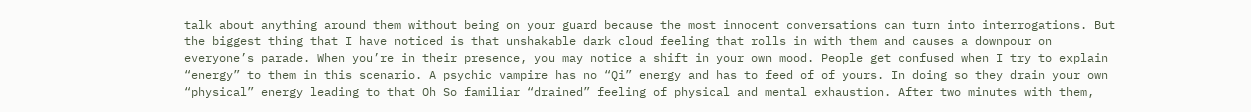talk about anything around them without being on your guard because the most innocent conversations can turn into interrogations. But the biggest thing that I have noticed is that unshakable dark cloud feeling that rolls in with them and causes a downpour on everyone’s parade. When you’re in their presence, you may notice a shift in your own mood. People get confused when I try to explain “energy” to them in this scenario. A psychic vampire has no “Qi” energy and has to feed of of yours. In doing so they drain your own “physical” energy leading to that Oh So familiar “drained” feeling of physical and mental exhaustion. After two minutes with them,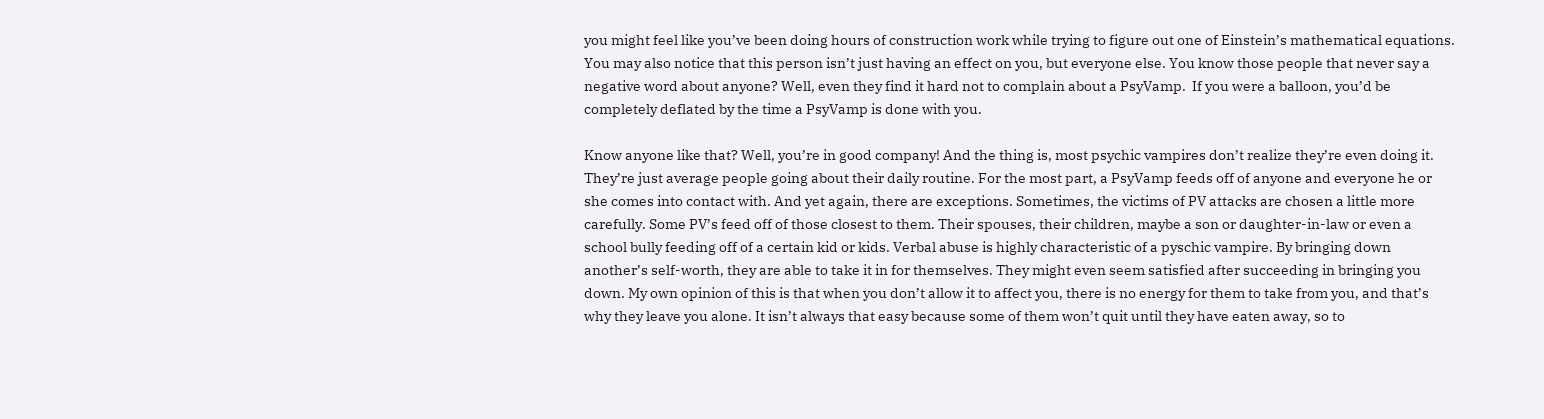you might feel like you’ve been doing hours of construction work while trying to figure out one of Einstein’s mathematical equations. You may also notice that this person isn’t just having an effect on you, but everyone else. You know those people that never say a negative word about anyone? Well, even they find it hard not to complain about a PsyVamp.  If you were a balloon, you’d be completely deflated by the time a PsyVamp is done with you.

Know anyone like that? Well, you’re in good company! And the thing is, most psychic vampires don’t realize they’re even doing it. They’re just average people going about their daily routine. For the most part, a PsyVamp feeds off of anyone and everyone he or she comes into contact with. And yet again, there are exceptions. Sometimes, the victims of PV attacks are chosen a little more carefully. Some PV’s feed off of those closest to them. Their spouses, their children, maybe a son or daughter-in-law or even a school bully feeding off of a certain kid or kids. Verbal abuse is highly characteristic of a pyschic vampire. By bringing down another’s self-worth, they are able to take it in for themselves. They might even seem satisfied after succeeding in bringing you down. My own opinion of this is that when you don’t allow it to affect you, there is no energy for them to take from you, and that’s why they leave you alone. It isn’t always that easy because some of them won’t quit until they have eaten away, so to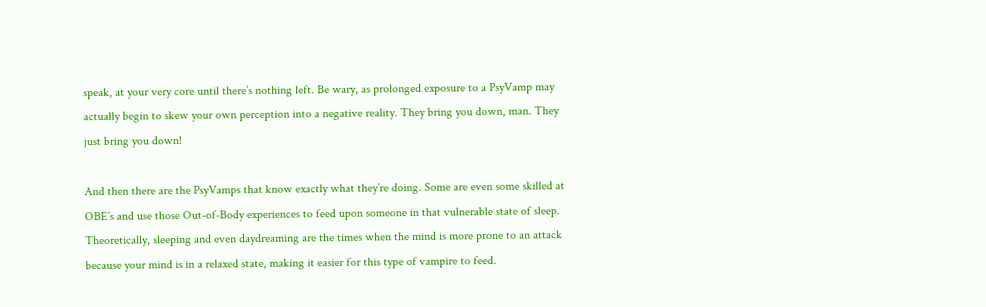speak, at your very core until there’s nothing left. Be wary, as prolonged exposure to a PsyVamp may actually begin to skew your own perception into a negative reality. They bring you down, man. They just bring you down!

And then there are the PsyVamps that know exactly what they’re doing. Some are even some skilled at OBE’s and use those Out-of-Body experiences to feed upon someone in that vulnerable state of sleep. Theoretically, sleeping and even daydreaming are the times when the mind is more prone to an attack because your mind is in a relaxed state, making it easier for this type of vampire to feed.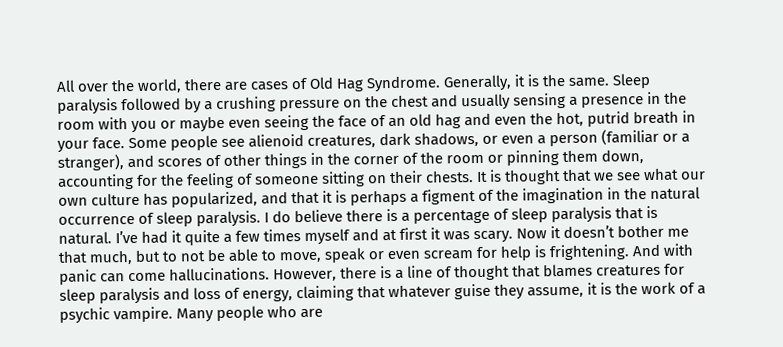All over the world, there are cases of Old Hag Syndrome. Generally, it is the same. Sleep paralysis followed by a crushing pressure on the chest and usually sensing a presence in the room with you or maybe even seeing the face of an old hag and even the hot, putrid breath in your face. Some people see alienoid creatures, dark shadows, or even a person (familiar or a stranger), and scores of other things in the corner of the room or pinning them down, accounting for the feeling of someone sitting on their chests. It is thought that we see what our own culture has popularized, and that it is perhaps a figment of the imagination in the natural occurrence of sleep paralysis. I do believe there is a percentage of sleep paralysis that is natural. I’ve had it quite a few times myself and at first it was scary. Now it doesn’t bother me that much, but to not be able to move, speak or even scream for help is frightening. And with panic can come hallucinations. However, there is a line of thought that blames creatures for sleep paralysis and loss of energy, claiming that whatever guise they assume, it is the work of a psychic vampire. Many people who are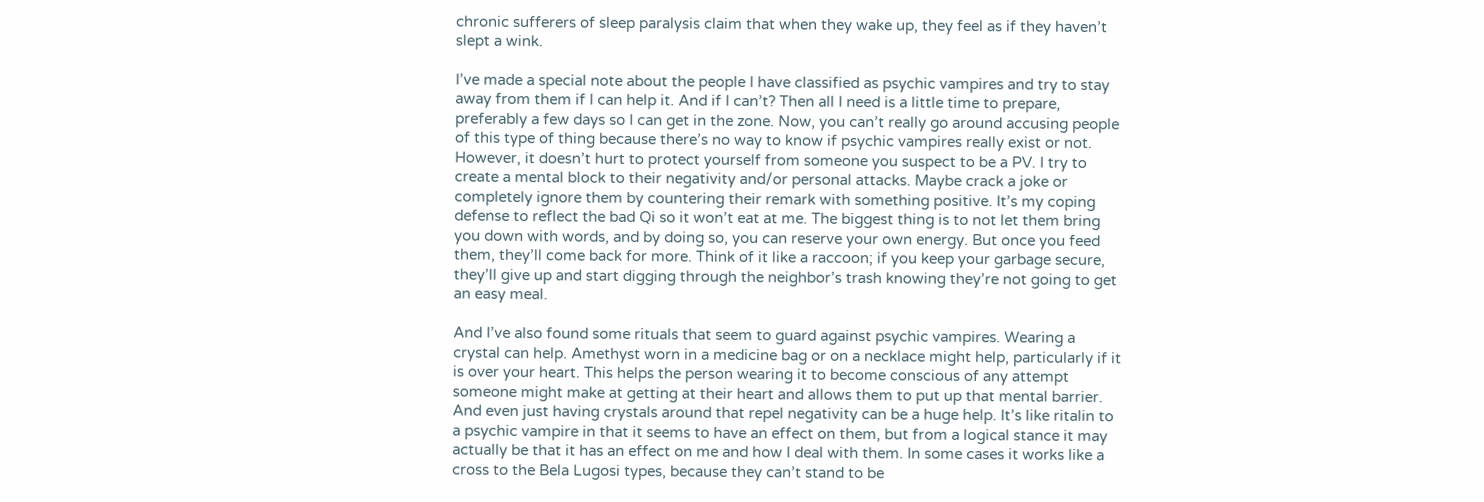chronic sufferers of sleep paralysis claim that when they wake up, they feel as if they haven’t slept a wink.

I’ve made a special note about the people I have classified as psychic vampires and try to stay away from them if I can help it. And if I can’t? Then all I need is a little time to prepare, preferably a few days so I can get in the zone. Now, you can’t really go around accusing people of this type of thing because there’s no way to know if psychic vampires really exist or not. However, it doesn’t hurt to protect yourself from someone you suspect to be a PV. I try to create a mental block to their negativity and/or personal attacks. Maybe crack a joke or completely ignore them by countering their remark with something positive. It’s my coping defense to reflect the bad Qi so it won’t eat at me. The biggest thing is to not let them bring you down with words, and by doing so, you can reserve your own energy. But once you feed them, they’ll come back for more. Think of it like a raccoon; if you keep your garbage secure, they’ll give up and start digging through the neighbor’s trash knowing they’re not going to get an easy meal.

And I’ve also found some rituals that seem to guard against psychic vampires. Wearing a crystal can help. Amethyst worn in a medicine bag or on a necklace might help, particularly if it is over your heart. This helps the person wearing it to become conscious of any attempt someone might make at getting at their heart and allows them to put up that mental barrier. And even just having crystals around that repel negativity can be a huge help. It’s like ritalin to a psychic vampire in that it seems to have an effect on them, but from a logical stance it may actually be that it has an effect on me and how I deal with them. In some cases it works like a cross to the Bela Lugosi types, because they can’t stand to be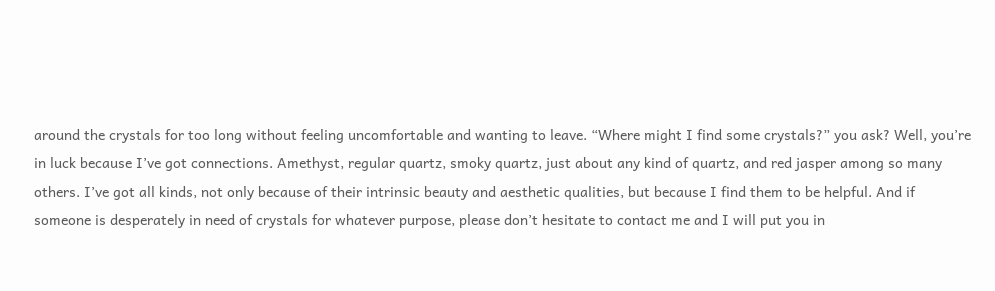around the crystals for too long without feeling uncomfortable and wanting to leave. “Where might I find some crystals?” you ask? Well, you’re in luck because I’ve got connections. Amethyst, regular quartz, smoky quartz, just about any kind of quartz, and red jasper among so many others. I’ve got all kinds, not only because of their intrinsic beauty and aesthetic qualities, but because I find them to be helpful. And if someone is desperately in need of crystals for whatever purpose, please don’t hesitate to contact me and I will put you in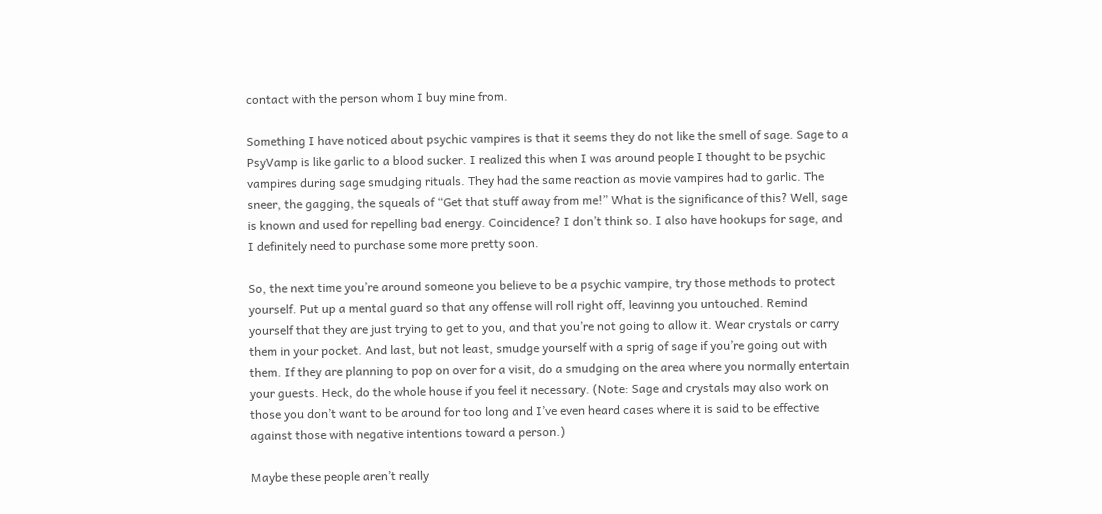contact with the person whom I buy mine from.

Something I have noticed about psychic vampires is that it seems they do not like the smell of sage. Sage to a PsyVamp is like garlic to a blood sucker. I realized this when I was around people I thought to be psychic vampires during sage smudging rituals. They had the same reaction as movie vampires had to garlic. The sneer, the gagging, the squeals of “Get that stuff away from me!” What is the significance of this? Well, sage is known and used for repelling bad energy. Coincidence? I don’t think so. I also have hookups for sage, and I definitely need to purchase some more pretty soon.

So, the next time you’re around someone you believe to be a psychic vampire, try those methods to protect yourself. Put up a mental guard so that any offense will roll right off, leavinng you untouched. Remind yourself that they are just trying to get to you, and that you’re not going to allow it. Wear crystals or carry them in your pocket. And last, but not least, smudge yourself with a sprig of sage if you’re going out with them. If they are planning to pop on over for a visit, do a smudging on the area where you normally entertain your guests. Heck, do the whole house if you feel it necessary. (Note: Sage and crystals may also work on those you don’t want to be around for too long and I’ve even heard cases where it is said to be effective against those with negative intentions toward a person.)

Maybe these people aren’t really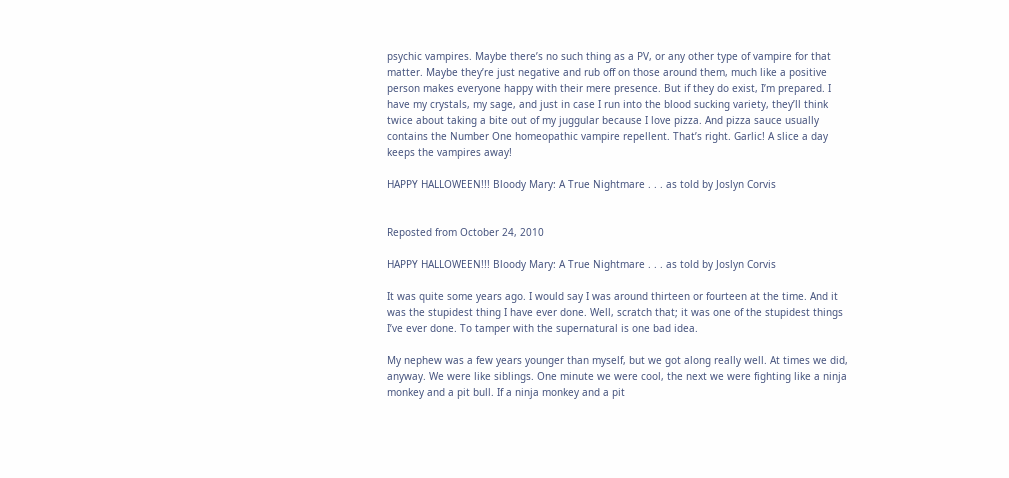psychic vampires. Maybe there’s no such thing as a PV, or any other type of vampire for that matter. Maybe they’re just negative and rub off on those around them, much like a positive person makes everyone happy with their mere presence. But if they do exist, I’m prepared. I have my crystals, my sage, and just in case I run into the blood sucking variety, they’ll think twice about taking a bite out of my juggular because I love pizza. And pizza sauce usually contains the Number One homeopathic vampire repellent. That’s right. Garlic! A slice a day keeps the vampires away!

HAPPY HALLOWEEN!!! Bloody Mary: A True Nightmare . . . as told by Joslyn Corvis


Reposted from October 24, 2010

HAPPY HALLOWEEN!!! Bloody Mary: A True Nightmare . . . as told by Joslyn Corvis

It was quite some years ago. I would say I was around thirteen or fourteen at the time. And it was the stupidest thing I have ever done. Well, scratch that; it was one of the stupidest things I’ve ever done. To tamper with the supernatural is one bad idea.

My nephew was a few years younger than myself, but we got along really well. At times we did, anyway. We were like siblings. One minute we were cool, the next we were fighting like a ninja monkey and a pit bull. If a ninja monkey and a pit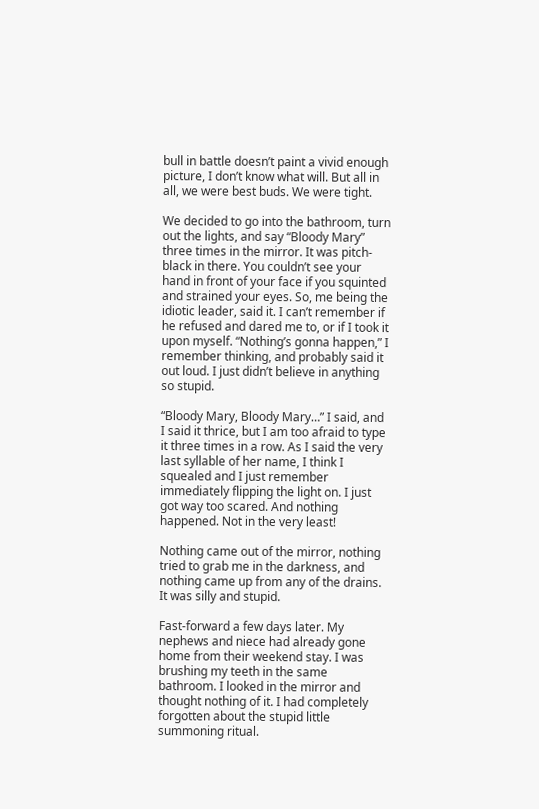bull in battle doesn’t paint a vivid enough picture, I don’t know what will. But all in all, we were best buds. We were tight.

We decided to go into the bathroom, turn out the lights, and say “Bloody Mary” three times in the mirror. It was pitch-black in there. You couldn’t see your hand in front of your face if you squinted and strained your eyes. So, me being the idiotic leader, said it. I can’t remember if he refused and dared me to, or if I took it upon myself. “Nothing’s gonna happen,” I remember thinking, and probably said it out loud. I just didn’t believe in anything so stupid.

“Bloody Mary, Bloody Mary…” I said, and I said it thrice, but I am too afraid to type it three times in a row. As I said the very last syllable of her name, I think I squealed and I just remember immediately flipping the light on. I just got way too scared. And nothing happened. Not in the very least!

Nothing came out of the mirror, nothing tried to grab me in the darkness, and nothing came up from any of the drains. It was silly and stupid.

Fast-forward a few days later. My nephews and niece had already gone home from their weekend stay. I was brushing my teeth in the same bathroom. I looked in the mirror and thought nothing of it. I had completely forgotten about the stupid little summoning ritual.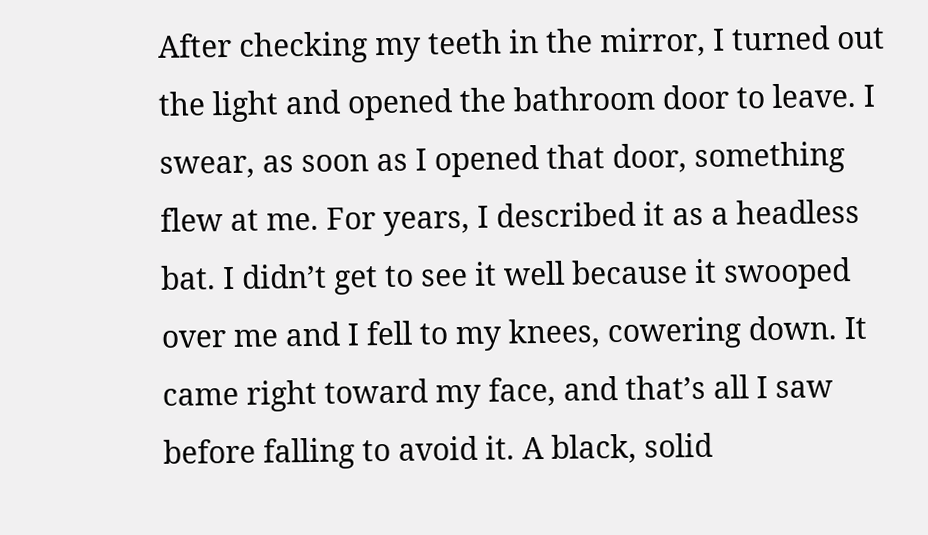After checking my teeth in the mirror, I turned out the light and opened the bathroom door to leave. I swear, as soon as I opened that door, something flew at me. For years, I described it as a headless bat. I didn’t get to see it well because it swooped over me and I fell to my knees, cowering down. It came right toward my face, and that’s all I saw before falling to avoid it. A black, solid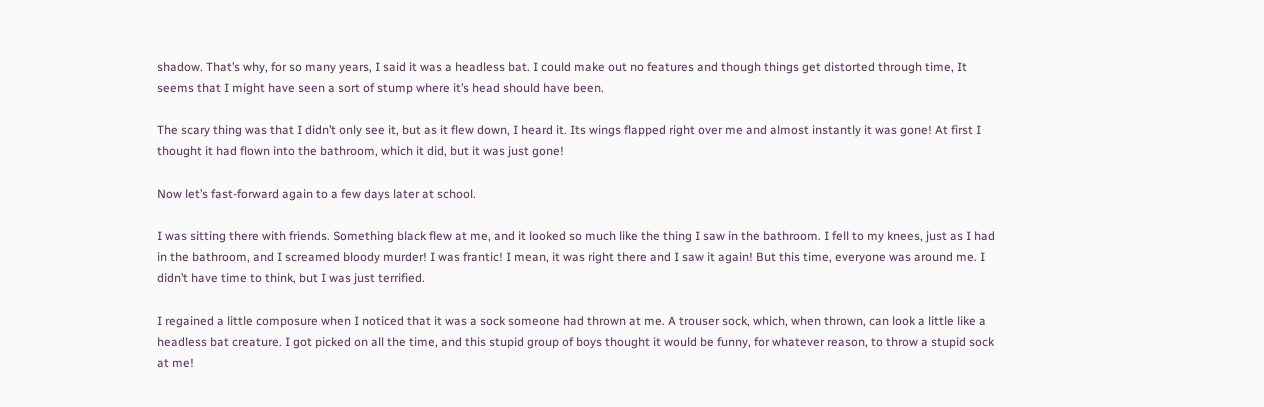shadow. That’s why, for so many years, I said it was a headless bat. I could make out no features and though things get distorted through time, It seems that I might have seen a sort of stump where it’s head should have been.

The scary thing was that I didn’t only see it, but as it flew down, I heard it. Its wings flapped right over me and almost instantly it was gone! At first I thought it had flown into the bathroom, which it did, but it was just gone!

Now let’s fast-forward again to a few days later at school.

I was sitting there with friends. Something black flew at me, and it looked so much like the thing I saw in the bathroom. I fell to my knees, just as I had in the bathroom, and I screamed bloody murder! I was frantic! I mean, it was right there and I saw it again! But this time, everyone was around me. I didn’t have time to think, but I was just terrified.

I regained a little composure when I noticed that it was a sock someone had thrown at me. A trouser sock, which, when thrown, can look a little like a headless bat creature. I got picked on all the time, and this stupid group of boys thought it would be funny, for whatever reason, to throw a stupid sock at me!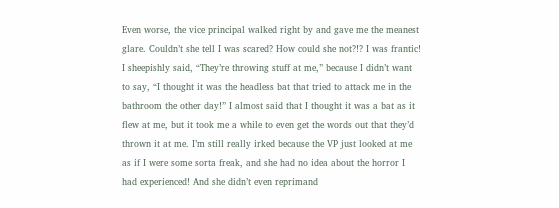Even worse, the vice principal walked right by and gave me the meanest glare. Couldn’t she tell I was scared? How could she not?!? I was frantic! I sheepishly said, “They’re throwing stuff at me,” because I didn’t want to say, “I thought it was the headless bat that tried to attack me in the bathroom the other day!” I almost said that I thought it was a bat as it flew at me, but it took me a while to even get the words out that they’d thrown it at me. I’m still really irked because the VP just looked at me as if I were some sorta freak, and she had no idea about the horror I had experienced! And she didn’t even reprimand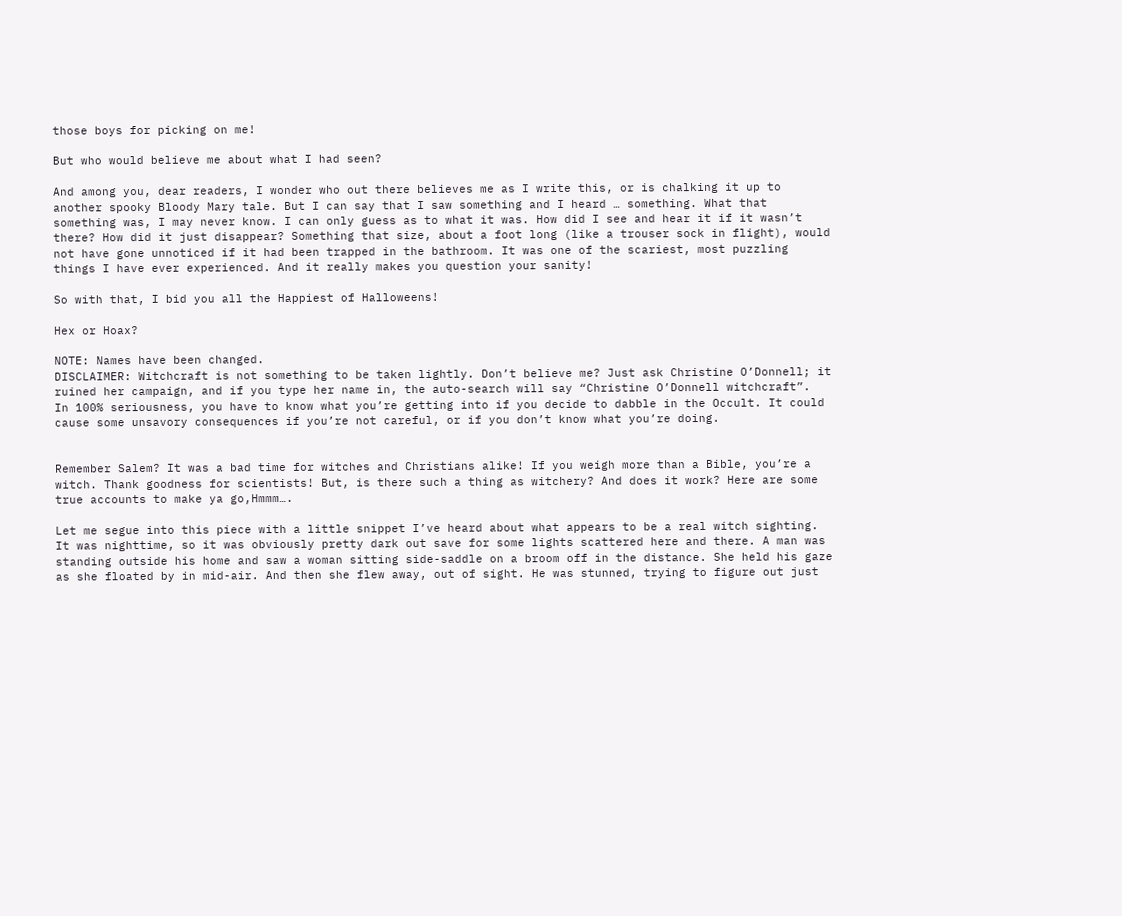those boys for picking on me!

But who would believe me about what I had seen?

And among you, dear readers, I wonder who out there believes me as I write this, or is chalking it up to another spooky Bloody Mary tale. But I can say that I saw something and I heard … something. What that something was, I may never know. I can only guess as to what it was. How did I see and hear it if it wasn’t there? How did it just disappear? Something that size, about a foot long (like a trouser sock in flight), would not have gone unnoticed if it had been trapped in the bathroom. It was one of the scariest, most puzzling things I have ever experienced. And it really makes you question your sanity!

So with that, I bid you all the Happiest of Halloweens!

Hex or Hoax?

NOTE: Names have been changed.
DISCLAIMER: Witchcraft is not something to be taken lightly. Don’t believe me? Just ask Christine O’Donnell; it ruined her campaign, and if you type her name in, the auto-search will say “Christine O’Donnell witchcraft”.
In 100% seriousness, you have to know what you’re getting into if you decide to dabble in the Occult. It could cause some unsavory consequences if you’re not careful, or if you don’t know what you’re doing.


Remember Salem? It was a bad time for witches and Christians alike! If you weigh more than a Bible, you’re a witch. Thank goodness for scientists! But, is there such a thing as witchery? And does it work? Here are some true accounts to make ya go,Hmmm….

Let me segue into this piece with a little snippet I’ve heard about what appears to be a real witch sighting. It was nighttime, so it was obviously pretty dark out save for some lights scattered here and there. A man was standing outside his home and saw a woman sitting side-saddle on a broom off in the distance. She held his gaze as she floated by in mid-air. And then she flew away, out of sight. He was stunned, trying to figure out just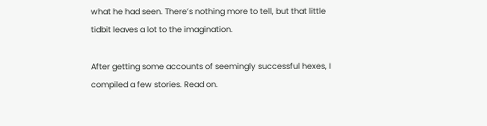what he had seen. There’s nothing more to tell, but that little tidbit leaves a lot to the imagination.

After getting some accounts of seemingly successful hexes, I compiled a few stories. Read on.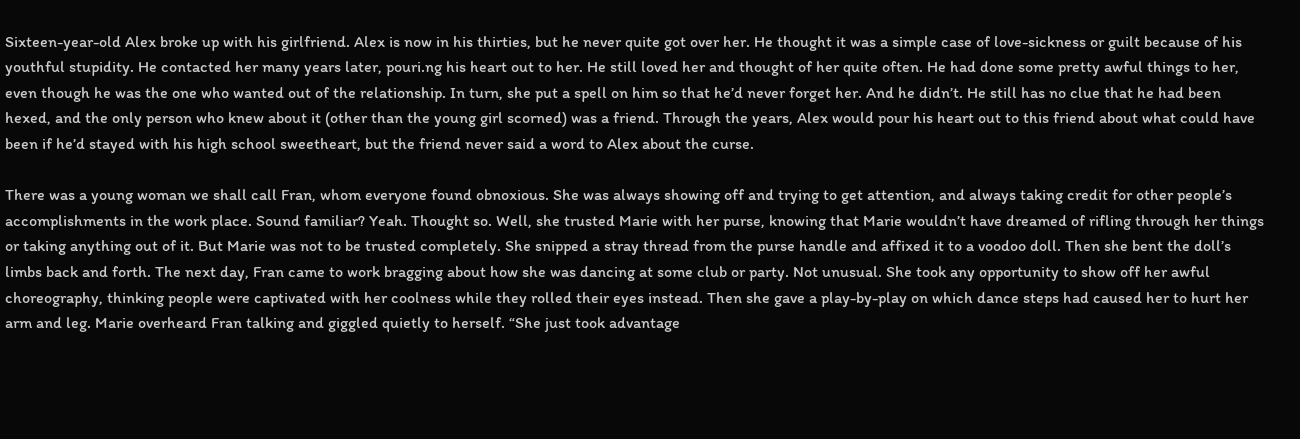Sixteen-year-old Alex broke up with his girlfriend. Alex is now in his thirties, but he never quite got over her. He thought it was a simple case of love-sickness or guilt because of his youthful stupidity. He contacted her many years later, pouri.ng his heart out to her. He still loved her and thought of her quite often. He had done some pretty awful things to her, even though he was the one who wanted out of the relationship. In turn, she put a spell on him so that he’d never forget her. And he didn’t. He still has no clue that he had been hexed, and the only person who knew about it (other than the young girl scorned) was a friend. Through the years, Alex would pour his heart out to this friend about what could have been if he’d stayed with his high school sweetheart, but the friend never said a word to Alex about the curse.

There was a young woman we shall call Fran, whom everyone found obnoxious. She was always showing off and trying to get attention, and always taking credit for other people’s accomplishments in the work place. Sound familiar? Yeah. Thought so. Well, she trusted Marie with her purse, knowing that Marie wouldn’t have dreamed of rifling through her things or taking anything out of it. But Marie was not to be trusted completely. She snipped a stray thread from the purse handle and affixed it to a voodoo doll. Then she bent the doll’s limbs back and forth. The next day, Fran came to work bragging about how she was dancing at some club or party. Not unusual. She took any opportunity to show off her awful choreography, thinking people were captivated with her coolness while they rolled their eyes instead. Then she gave a play-by-play on which dance steps had caused her to hurt her arm and leg. Marie overheard Fran talking and giggled quietly to herself. “She just took advantage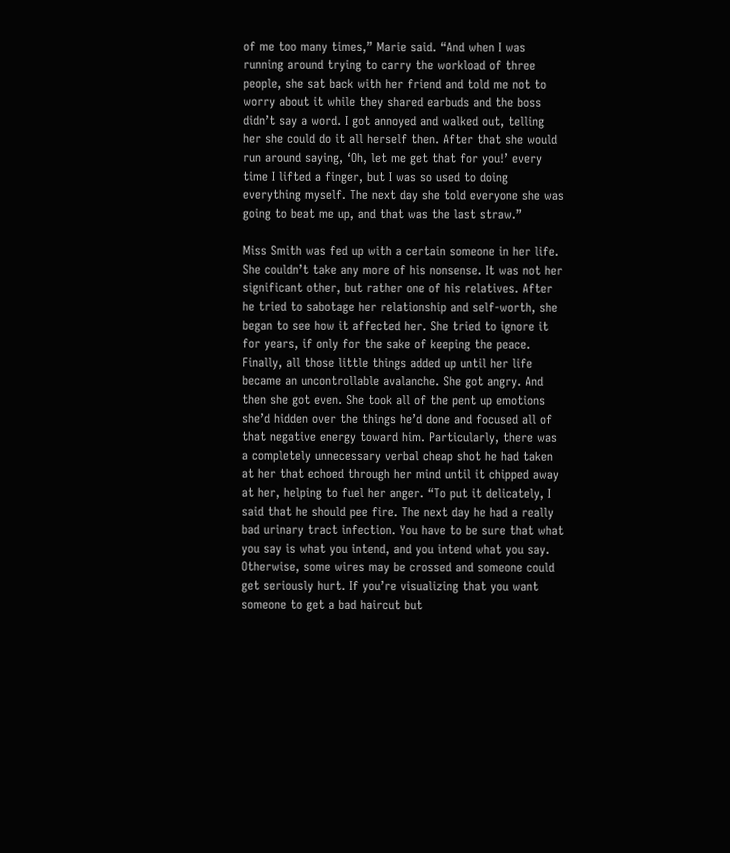of me too many times,” Marie said. “And when I was running around trying to carry the workload of three people, she sat back with her friend and told me not to worry about it while they shared earbuds and the boss didn’t say a word. I got annoyed and walked out, telling her she could do it all herself then. After that she would run around saying, ‘Oh, let me get that for you!’ every time I lifted a finger, but I was so used to doing everything myself. The next day she told everyone she was going to beat me up, and that was the last straw.”

Miss Smith was fed up with a certain someone in her life. She couldn’t take any more of his nonsense. It was not her significant other, but rather one of his relatives. After he tried to sabotage her relationship and self-worth, she began to see how it affected her. She tried to ignore it for years, if only for the sake of keeping the peace. Finally, all those little things added up until her life became an uncontrollable avalanche. She got angry. And then she got even. She took all of the pent up emotions she’d hidden over the things he’d done and focused all of that negative energy toward him. Particularly, there was a completely unnecessary verbal cheap shot he had taken at her that echoed through her mind until it chipped away at her, helping to fuel her anger. “To put it delicately, I said that he should pee fire. The next day he had a really bad urinary tract infection. You have to be sure that what you say is what you intend, and you intend what you say. Otherwise, some wires may be crossed and someone could get seriously hurt. If you’re visualizing that you want someone to get a bad haircut but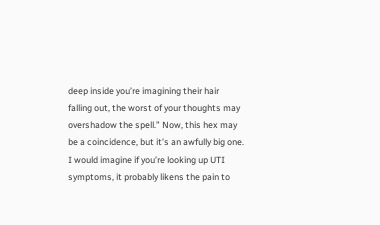deep inside you’re imagining their hair falling out, the worst of your thoughts may overshadow the spell.” Now, this hex may be a coincidence, but it’s an awfully big one. I would imagine if you’re looking up UTI symptoms, it probably likens the pain to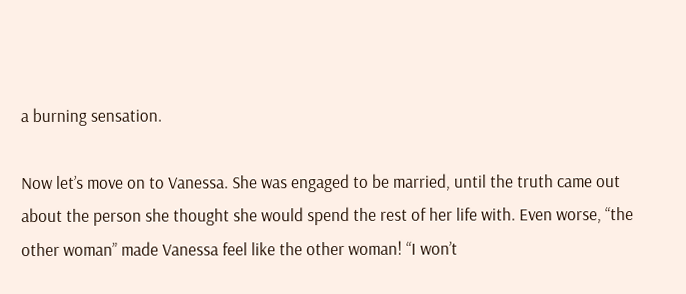a burning sensation.

Now let’s move on to Vanessa. She was engaged to be married, until the truth came out about the person she thought she would spend the rest of her life with. Even worse, “the other woman” made Vanessa feel like the other woman! “I won’t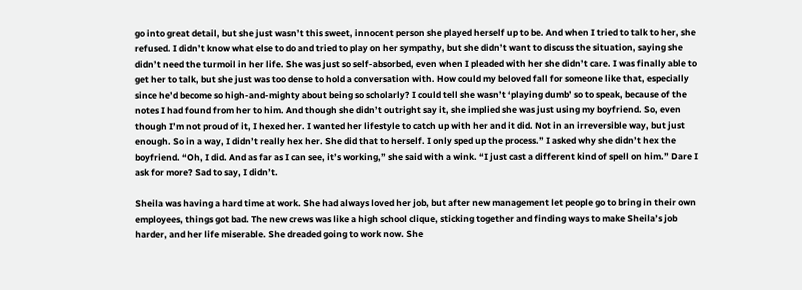go into great detail, but she just wasn’t this sweet, innocent person she played herself up to be. And when I tried to talk to her, she refused. I didn’t know what else to do and tried to play on her sympathy, but she didn’t want to discuss the situation, saying she didn’t need the turmoil in her life. She was just so self-absorbed, even when I pleaded with her she didn’t care. I was finally able to get her to talk, but she just was too dense to hold a conversation with. How could my beloved fall for someone like that, especially since he’d become so high-and-mighty about being so scholarly? I could tell she wasn’t ‘playing dumb’ so to speak, because of the notes I had found from her to him. And though she didn’t outright say it, she implied she was just using my boyfriend. So, even though I’m not proud of it, I hexed her. I wanted her lifestyle to catch up with her and it did. Not in an irreversible way, but just enough. So in a way, I didn’t really hex her. She did that to herself. I only sped up the process.” I asked why she didn’t hex the boyfriend. “Oh, I did. And as far as I can see, it’s working,” she said with a wink. “I just cast a different kind of spell on him.” Dare I ask for more? Sad to say, I didn’t.

Sheila was having a hard time at work. She had always loved her job, but after new management let people go to bring in their own employees, things got bad. The new crews was like a high school clique, sticking together and finding ways to make Sheila’s job harder, and her life miserable. She dreaded going to work now. She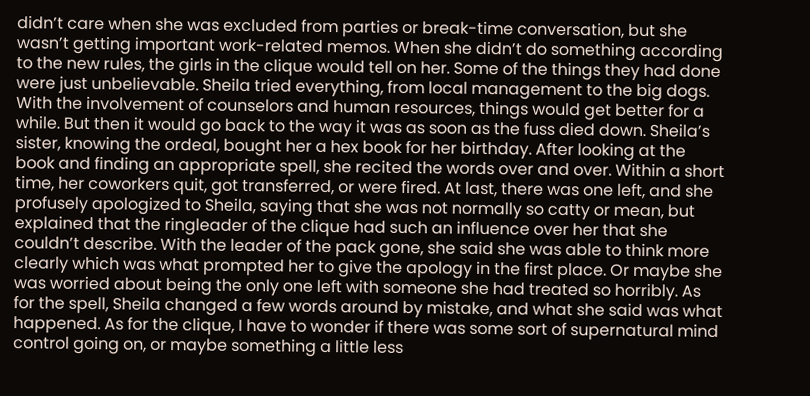didn’t care when she was excluded from parties or break-time conversation, but she wasn’t getting important work-related memos. When she didn’t do something according to the new rules, the girls in the clique would tell on her. Some of the things they had done were just unbelievable. Sheila tried everything, from local management to the big dogs. With the involvement of counselors and human resources, things would get better for a while. But then it would go back to the way it was as soon as the fuss died down. Sheila’s sister, knowing the ordeal, bought her a hex book for her birthday. After looking at the book and finding an appropriate spell, she recited the words over and over. Within a short time, her coworkers quit, got transferred, or were fired. At last, there was one left, and she profusely apologized to Sheila, saying that she was not normally so catty or mean, but explained that the ringleader of the clique had such an influence over her that she couldn’t describe. With the leader of the pack gone, she said she was able to think more clearly which was what prompted her to give the apology in the first place. Or maybe she was worried about being the only one left with someone she had treated so horribly. As for the spell, Sheila changed a few words around by mistake, and what she said was what happened. As for the clique, I have to wonder if there was some sort of supernatural mind control going on, or maybe something a little less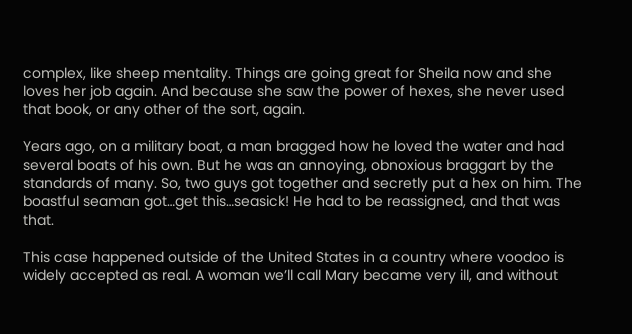complex, like sheep mentality. Things are going great for Sheila now and she loves her job again. And because she saw the power of hexes, she never used that book, or any other of the sort, again.

Years ago, on a military boat, a man bragged how he loved the water and had several boats of his own. But he was an annoying, obnoxious braggart by the standards of many. So, two guys got together and secretly put a hex on him. The boastful seaman got…get this…seasick! He had to be reassigned, and that was that.

This case happened outside of the United States in a country where voodoo is widely accepted as real. A woman we’ll call Mary became very ill, and without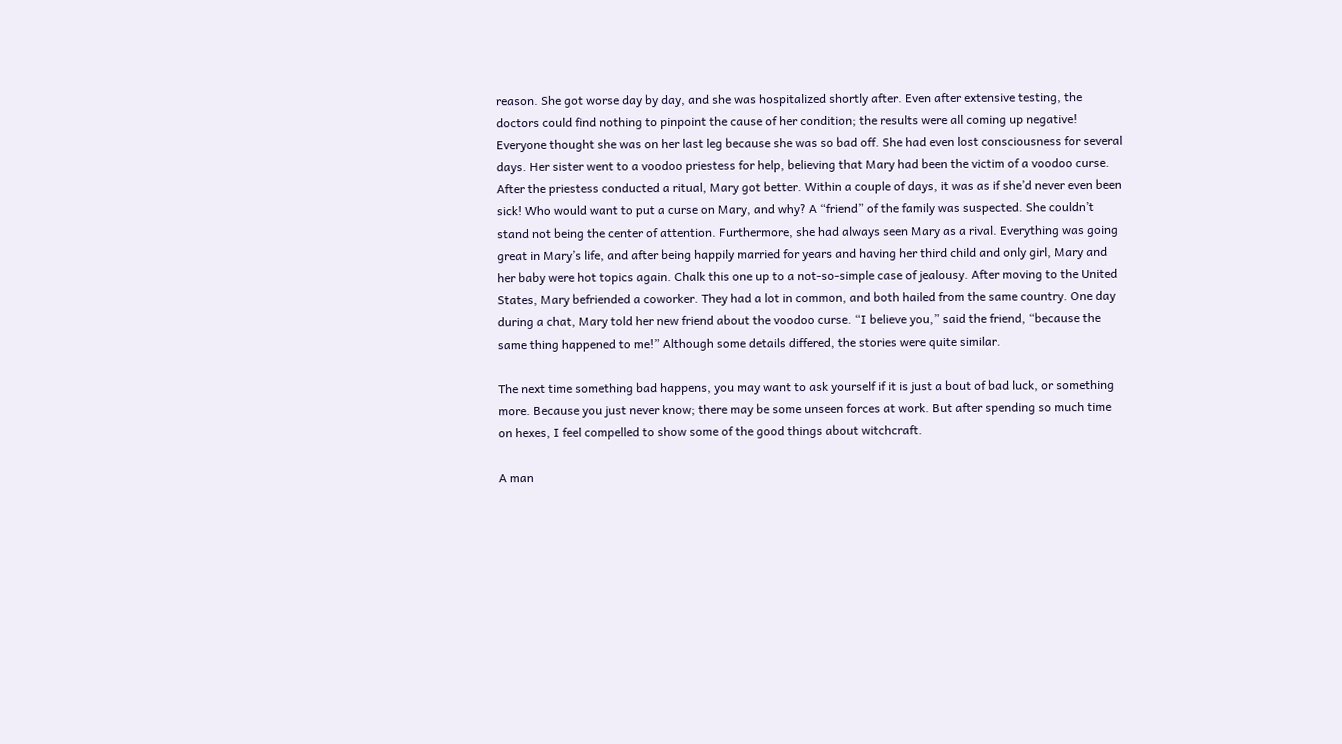reason. She got worse day by day, and she was hospitalized shortly after. Even after extensive testing, the doctors could find nothing to pinpoint the cause of her condition; the results were all coming up negative! Everyone thought she was on her last leg because she was so bad off. She had even lost consciousness for several days. Her sister went to a voodoo priestess for help, believing that Mary had been the victim of a voodoo curse. After the priestess conducted a ritual, Mary got better. Within a couple of days, it was as if she’d never even been sick! Who would want to put a curse on Mary, and why? A “friend” of the family was suspected. She couldn’t stand not being the center of attention. Furthermore, she had always seen Mary as a rival. Everything was going great in Mary’s life, and after being happily married for years and having her third child and only girl, Mary and her baby were hot topics again. Chalk this one up to a not-so-simple case of jealousy. After moving to the United States, Mary befriended a coworker. They had a lot in common, and both hailed from the same country. One day during a chat, Mary told her new friend about the voodoo curse. “I believe you,” said the friend, “because the same thing happened to me!” Although some details differed, the stories were quite similar.

The next time something bad happens, you may want to ask yourself if it is just a bout of bad luck, or something more. Because you just never know; there may be some unseen forces at work. But after spending so much time on hexes, I feel compelled to show some of the good things about witchcraft.

A man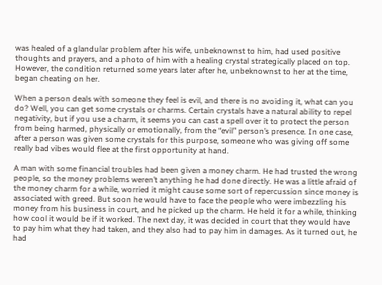was healed of a glandular problem after his wife, unbeknownst to him, had used positive thoughts and prayers, and a photo of him with a healing crystal strategically placed on top. However, the condition returned some years later after he, unbeknownst to her at the time, began cheating on her.

When a person deals with someone they feel is evil, and there is no avoiding it, what can you do? Well, you can get some crystals or charms. Certain crystals have a natural ability to repel negativity, but if you use a charm, it seems you can cast a spell over it to protect the person from being harmed, physically or emotionally, from the “evil” person’s presence. In one case, after a person was given some crystals for this purpose, someone who was giving off some really bad vibes would flee at the first opportunity at hand.

A man with some financial troubles had been given a money charm. He had trusted the wrong people, so the money problems weren’t anything he had done directly. He was a little afraid of the money charm for a while, worried it might cause some sort of repercussion since money is associated with greed. But soon he would have to face the people who were imbezzling his money from his business in court, and he picked up the charm. He held it for a while, thinking how cool it would be if it worked. The next day, it was decided in court that they would have to pay him what they had taken, and they also had to pay him in damages. As it turned out, he had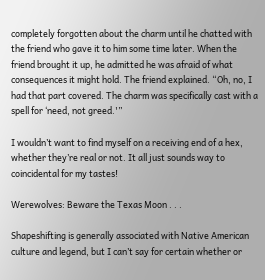completely forgotten about the charm until he chatted with the friend who gave it to him some time later. When the friend brought it up, he admitted he was afraid of what consequences it might hold. The friend explained. “Oh, no, I had that part covered. The charm was specifically cast with a spell for ‘need, not greed.'”

I wouldn’t want to find myself on a receiving end of a hex, whether they’re real or not. It all just sounds way to coincidental for my tastes!

Werewolves: Beware the Texas Moon . . .

Shapeshifting is generally associated with Native American culture and legend, but I can’t say for certain whether or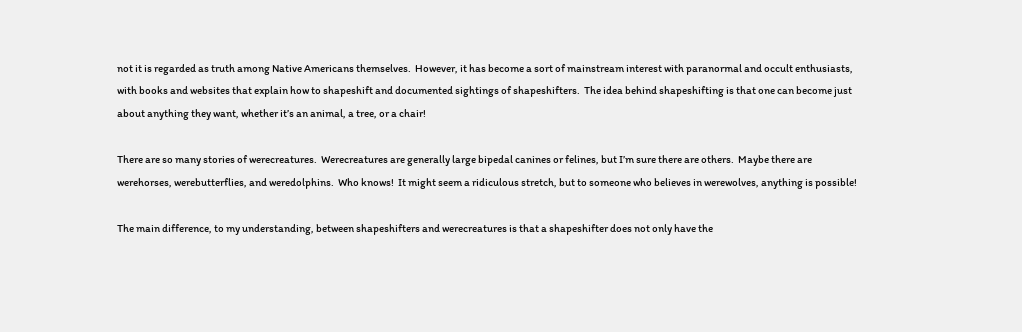not it is regarded as truth among Native Americans themselves.  However, it has become a sort of mainstream interest with paranormal and occult enthusiasts, with books and websites that explain how to shapeshift and documented sightings of shapeshifters.  The idea behind shapeshifting is that one can become just about anything they want, whether it’s an animal, a tree, or a chair!

There are so many stories of werecreatures.  Werecreatures are generally large bipedal canines or felines, but I’m sure there are others.  Maybe there are werehorses, werebutterflies, and weredolphins.  Who knows!  It might seem a ridiculous stretch, but to someone who believes in werewolves, anything is possible!

The main difference, to my understanding, between shapeshifters and werecreatures is that a shapeshifter does not only have the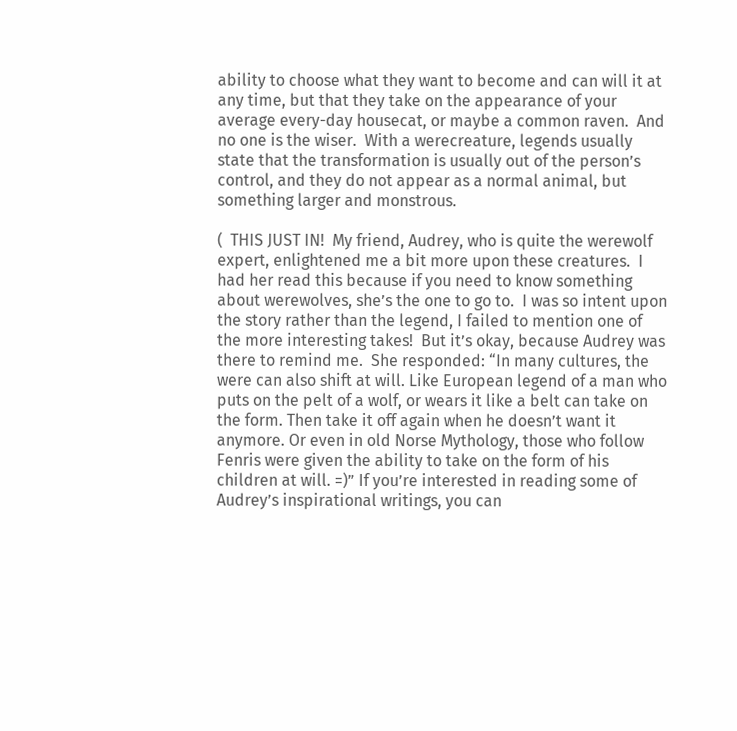ability to choose what they want to become and can will it at any time, but that they take on the appearance of your average every-day housecat, or maybe a common raven.  And no one is the wiser.  With a werecreature, legends usually state that the transformation is usually out of the person’s control, and they do not appear as a normal animal, but something larger and monstrous.

(  THIS JUST IN!  My friend, Audrey, who is quite the werewolf expert, enlightened me a bit more upon these creatures.  I had her read this because if you need to know something about werewolves, she’s the one to go to.  I was so intent upon the story rather than the legend, I failed to mention one of the more interesting takes!  But it’s okay, because Audrey was there to remind me.  She responded: “In many cultures, the were can also shift at will. Like European legend of a man who puts on the pelt of a wolf, or wears it like a belt can take on the form. Then take it off again when he doesn’t want it anymore. Or even in old Norse Mythology, those who follow Fenris were given the ability to take on the form of his children at will. =)” If you’re interested in reading some of Audrey’s inspirational writings, you can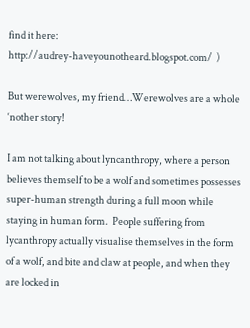find it here:
http://audrey-haveyounotheard.blogspot.com/  )

But werewolves, my friend…Werewolves are a whole ‘nother story!

I am not talking about lyncanthropy, where a person believes themself to be a wolf and sometimes possesses super-human strength during a full moon while staying in human form.  People suffering from lycanthropy actually visualise themselves in the form of a wolf, and bite and claw at people, and when they are locked in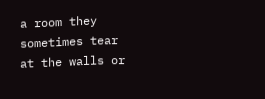a room they sometimes tear at the walls or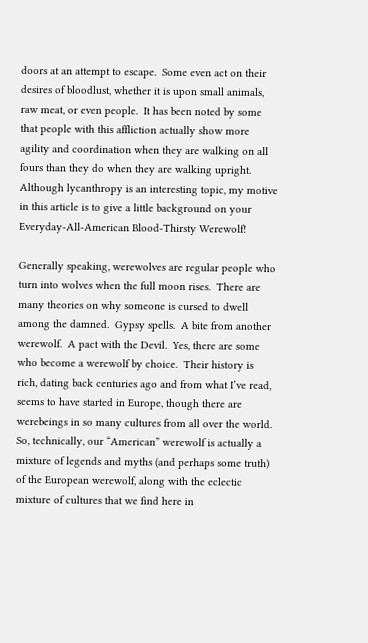doors at an attempt to escape.  Some even act on their desires of bloodlust, whether it is upon small animals, raw meat, or even people.  It has been noted by some that people with this affliction actually show more agility and coordination when they are walking on all fours than they do when they are walking upright.  Although lycanthropy is an interesting topic, my motive in this article is to give a little background on your Everyday-All-American Blood-Thirsty Werewolf!

Generally speaking, werewolves are regular people who turn into wolves when the full moon rises.  There are many theories on why someone is cursed to dwell among the damned.  Gypsy spells.  A bite from another werewolf.  A pact with the Devil.  Yes, there are some who become a werewolf by choice.  Their history is rich, dating back centuries ago and from what I’ve read, seems to have started in Europe, though there are werebeings in so many cultures from all over the world.  So, technically, our “American” werewolf is actually a mixture of legends and myths (and perhaps some truth) of the European werewolf, along with the eclectic mixture of cultures that we find here in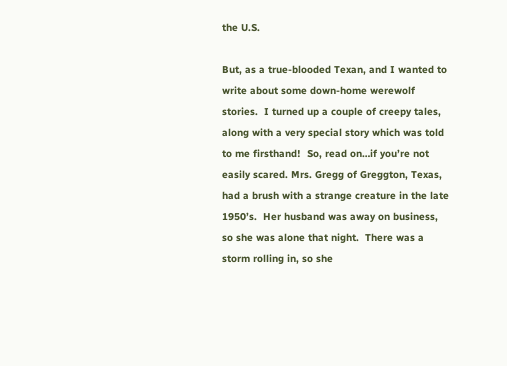the U.S.

But, as a true-blooded Texan, and I wanted to write about some down-home werewolf stories.  I turned up a couple of creepy tales, along with a very special story which was told to me firsthand!  So, read on…if you’re not easily scared. Mrs. Gregg of Greggton, Texas, had a brush with a strange creature in the late 1950’s.  Her husband was away on business, so she was alone that night.  There was a storm rolling in, so she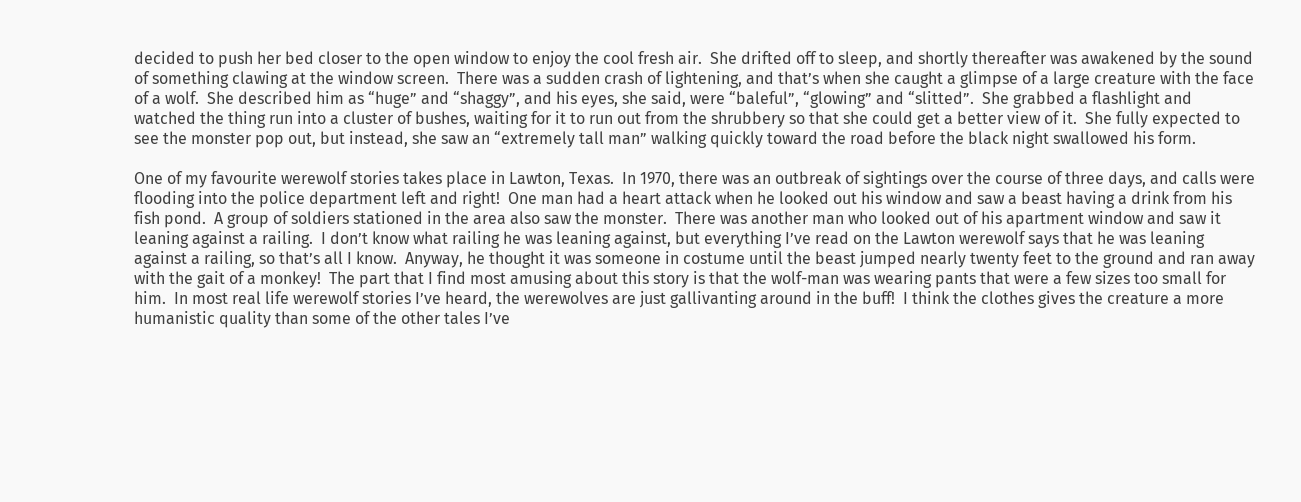decided to push her bed closer to the open window to enjoy the cool fresh air.  She drifted off to sleep, and shortly thereafter was awakened by the sound of something clawing at the window screen.  There was a sudden crash of lightening, and that’s when she caught a glimpse of a large creature with the face of a wolf.  She described him as “huge” and “shaggy”, and his eyes, she said, were “baleful”, “glowing” and “slitted”.  She grabbed a flashlight and watched the thing run into a cluster of bushes, waiting for it to run out from the shrubbery so that she could get a better view of it.  She fully expected to see the monster pop out, but instead, she saw an “extremely tall man” walking quickly toward the road before the black night swallowed his form.

One of my favourite werewolf stories takes place in Lawton, Texas.  In 1970, there was an outbreak of sightings over the course of three days, and calls were flooding into the police department left and right!  One man had a heart attack when he looked out his window and saw a beast having a drink from his fish pond.  A group of soldiers stationed in the area also saw the monster.  There was another man who looked out of his apartment window and saw it leaning against a railing.  I don’t know what railing he was leaning against, but everything I’ve read on the Lawton werewolf says that he was leaning against a railing, so that’s all I know.  Anyway, he thought it was someone in costume until the beast jumped nearly twenty feet to the ground and ran away with the gait of a monkey!  The part that I find most amusing about this story is that the wolf-man was wearing pants that were a few sizes too small for him.  In most real life werewolf stories I’ve heard, the werewolves are just gallivanting around in the buff!  I think the clothes gives the creature a more humanistic quality than some of the other tales I’ve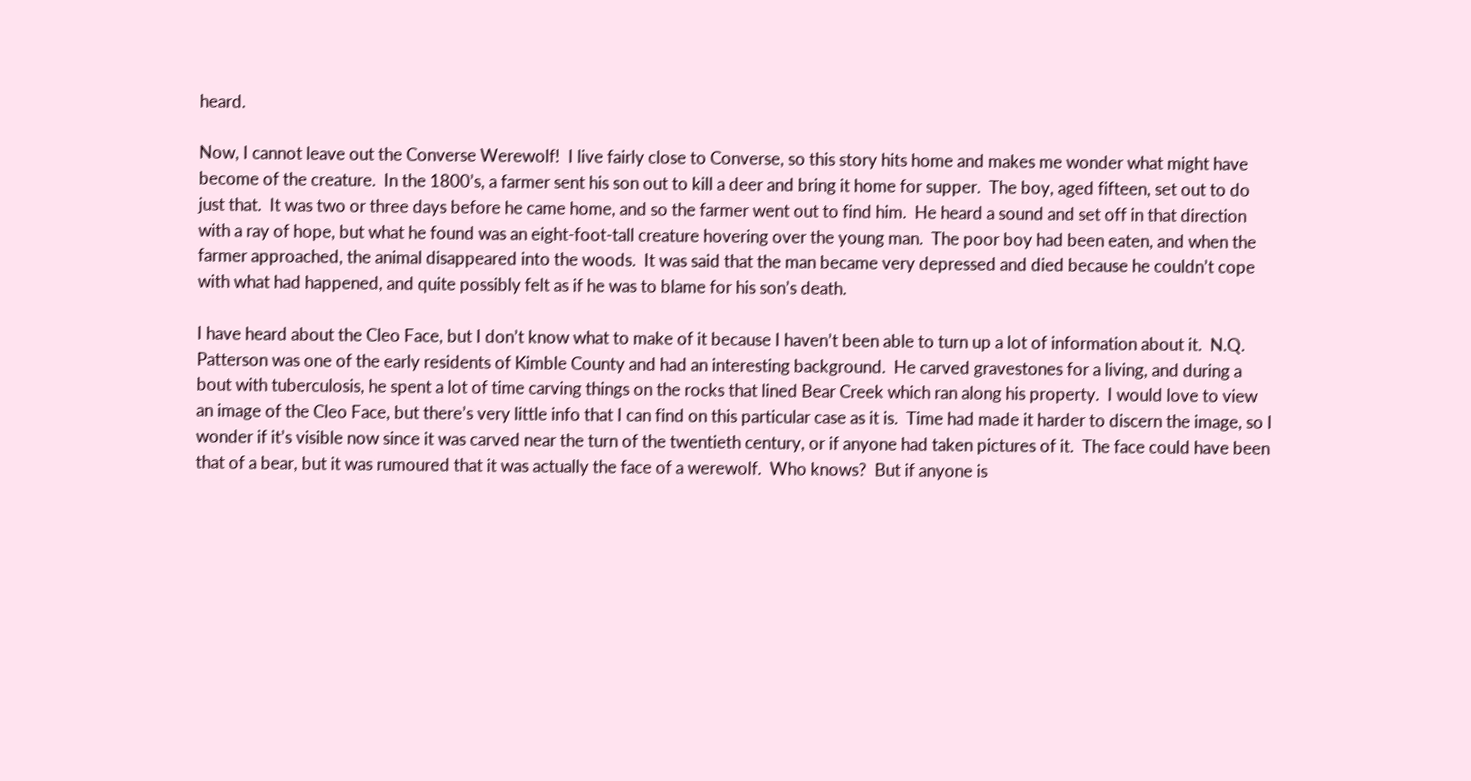heard.

Now, I cannot leave out the Converse Werewolf!  I live fairly close to Converse, so this story hits home and makes me wonder what might have become of the creature.  In the 1800’s, a farmer sent his son out to kill a deer and bring it home for supper.  The boy, aged fifteen, set out to do just that.  It was two or three days before he came home, and so the farmer went out to find him.  He heard a sound and set off in that direction with a ray of hope, but what he found was an eight-foot-tall creature hovering over the young man.  The poor boy had been eaten, and when the farmer approached, the animal disappeared into the woods.  It was said that the man became very depressed and died because he couldn’t cope with what had happened, and quite possibly felt as if he was to blame for his son’s death.

I have heard about the Cleo Face, but I don’t know what to make of it because I haven’t been able to turn up a lot of information about it.  N.Q. Patterson was one of the early residents of Kimble County and had an interesting background.  He carved gravestones for a living, and during a bout with tuberculosis, he spent a lot of time carving things on the rocks that lined Bear Creek which ran along his property.  I would love to view an image of the Cleo Face, but there’s very little info that I can find on this particular case as it is.  Time had made it harder to discern the image, so I wonder if it’s visible now since it was carved near the turn of the twentieth century, or if anyone had taken pictures of it.  The face could have been that of a bear, but it was rumoured that it was actually the face of a werewolf.  Who knows?  But if anyone is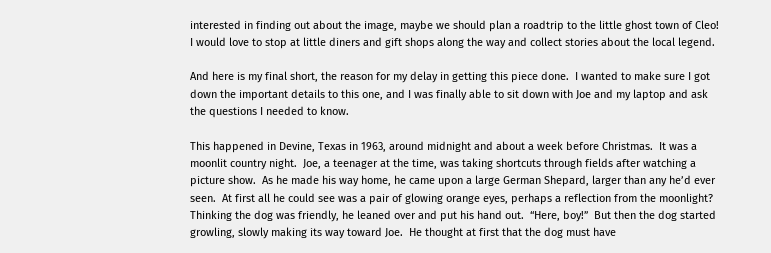interested in finding out about the image, maybe we should plan a roadtrip to the little ghost town of Cleo!  I would love to stop at little diners and gift shops along the way and collect stories about the local legend.

And here is my final short, the reason for my delay in getting this piece done.  I wanted to make sure I got down the important details to this one, and I was finally able to sit down with Joe and my laptop and ask the questions I needed to know.

This happened in Devine, Texas in 1963, around midnight and about a week before Christmas.  It was a moonlit country night.  Joe, a teenager at the time, was taking shortcuts through fields after watching a picture show.  As he made his way home, he came upon a large German Shepard, larger than any he’d ever seen.  At first all he could see was a pair of glowing orange eyes, perhaps a reflection from the moonlight?  Thinking the dog was friendly, he leaned over and put his hand out.  “Here, boy!”  But then the dog started growling, slowly making its way toward Joe.  He thought at first that the dog must have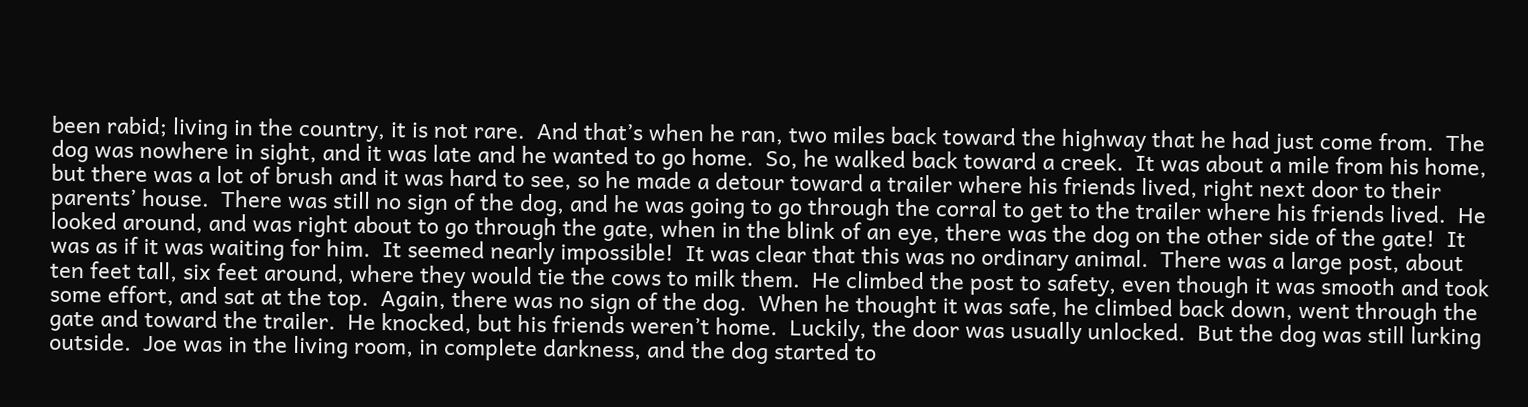been rabid; living in the country, it is not rare.  And that’s when he ran, two miles back toward the highway that he had just come from.  The dog was nowhere in sight, and it was late and he wanted to go home.  So, he walked back toward a creek.  It was about a mile from his home, but there was a lot of brush and it was hard to see, so he made a detour toward a trailer where his friends lived, right next door to their parents’ house.  There was still no sign of the dog, and he was going to go through the corral to get to the trailer where his friends lived.  He looked around, and was right about to go through the gate, when in the blink of an eye, there was the dog on the other side of the gate!  It was as if it was waiting for him.  It seemed nearly impossible!  It was clear that this was no ordinary animal.  There was a large post, about ten feet tall, six feet around, where they would tie the cows to milk them.  He climbed the post to safety, even though it was smooth and took some effort, and sat at the top.  Again, there was no sign of the dog.  When he thought it was safe, he climbed back down, went through the gate and toward the trailer.  He knocked, but his friends weren’t home.  Luckily, the door was usually unlocked.  But the dog was still lurking outside.  Joe was in the living room, in complete darkness, and the dog started to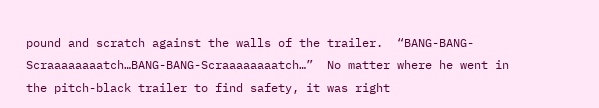pound and scratch against the walls of the trailer.  “BANG-BANG-Scraaaaaaaatch…BANG-BANG-Scraaaaaaaatch…”  No matter where he went in the pitch-black trailer to find safety, it was right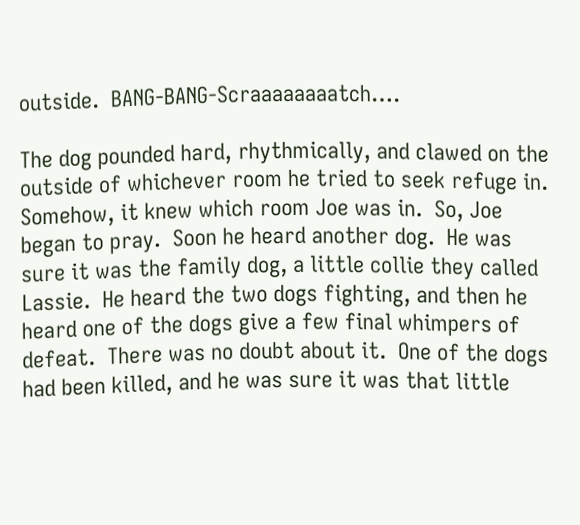outside.  BANG-BANG-Scraaaaaaaatch….

The dog pounded hard, rhythmically, and clawed on the outside of whichever room he tried to seek refuge in.  Somehow, it knew which room Joe was in.  So, Joe began to pray.  Soon he heard another dog.  He was sure it was the family dog, a little collie they called Lassie.  He heard the two dogs fighting, and then he heard one of the dogs give a few final whimpers of defeat.  There was no doubt about it.  One of the dogs had been killed, and he was sure it was that little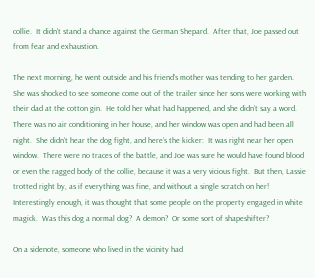collie.  It didn’t stand a chance against the German Shepard.  After that, Joe passed out from fear and exhaustion.

The next morning, he went outside and his friend’s mother was tending to her garden.  She was shocked to see someone come out of the trailer since her sons were working with their dad at the cotton gin.  He told her what had happened, and she didn’t say a word.  There was no air conditioning in her house, and her window was open and had been all night.  She didn’t hear the dog fight, and here’s the kicker:  It was right near her open window.  There were no traces of the battle, and Joe was sure he would have found blood or even the ragged body of the collie, because it was a very vicious fight.  But then, Lassie trotted right by, as if everything was fine, and without a single scratch on her!  Interestingly enough, it was thought that some people on the property engaged in white magick.  Was this dog a normal dog?  A demon?  Or some sort of shapeshifter?

On a sidenote, someone who lived in the vicinity had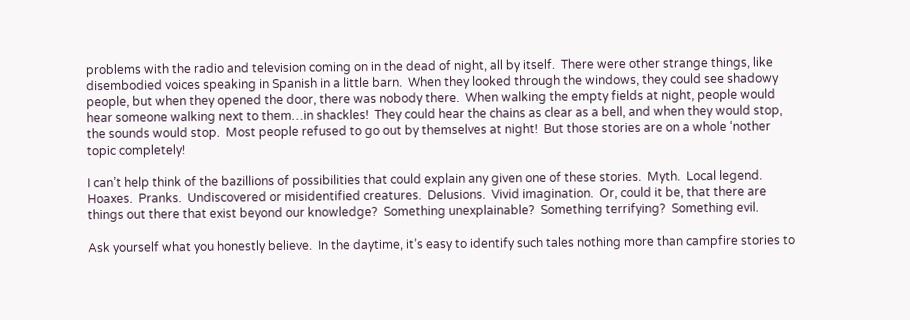problems with the radio and television coming on in the dead of night, all by itself.  There were other strange things, like disembodied voices speaking in Spanish in a little barn.  When they looked through the windows, they could see shadowy people, but when they opened the door, there was nobody there.  When walking the empty fields at night, people would hear someone walking next to them…in shackles!  They could hear the chains as clear as a bell, and when they would stop, the sounds would stop.  Most people refused to go out by themselves at night!  But those stories are on a whole ‘nother topic completely!

I can’t help think of the bazillions of possibilities that could explain any given one of these stories.  Myth.  Local legend.  Hoaxes.  Pranks.  Undiscovered or misidentified creatures.  Delusions.  Vivid imagination.  Or, could it be, that there are things out there that exist beyond our knowledge?  Something unexplainable?  Something terrifying?  Something evil.

Ask yourself what you honestly believe.  In the daytime, it’s easy to identify such tales nothing more than campfire stories to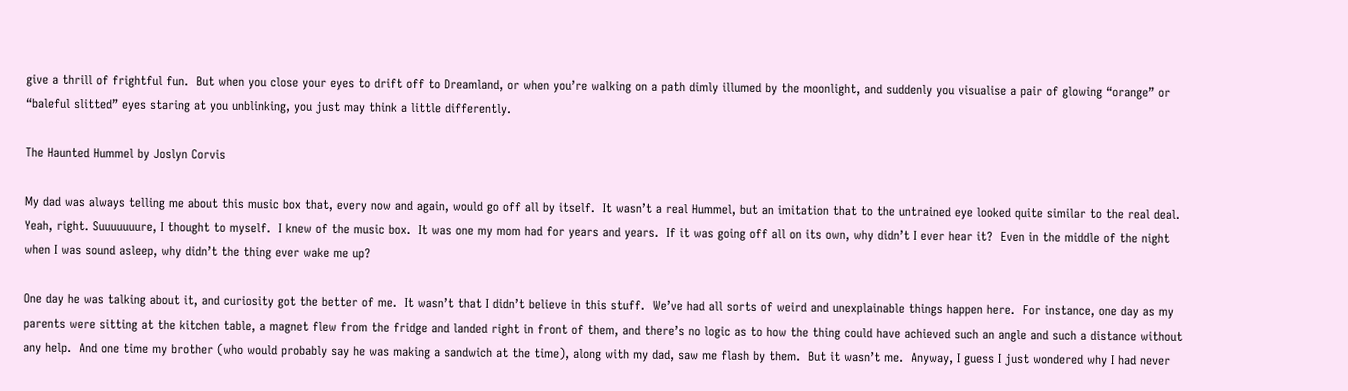give a thrill of frightful fun.  But when you close your eyes to drift off to Dreamland, or when you’re walking on a path dimly illumed by the moonlight, and suddenly you visualise a pair of glowing “orange” or “baleful slitted” eyes staring at you unblinking, you just may think a little differently.

The Haunted Hummel by Joslyn Corvis

My dad was always telling me about this music box that, every now and again, would go off all by itself.  It wasn’t a real Hummel, but an imitation that to the untrained eye looked quite similar to the real deal.  Yeah, right. Suuuuuuure, I thought to myself.  I knew of the music box.  It was one my mom had for years and years.  If it was going off all on its own, why didn’t I ever hear it?  Even in the middle of the night when I was sound asleep, why didn’t the thing ever wake me up?

One day he was talking about it, and curiosity got the better of me.  It wasn’t that I didn’t believe in this stuff.  We’ve had all sorts of weird and unexplainable things happen here.  For instance, one day as my parents were sitting at the kitchen table, a magnet flew from the fridge and landed right in front of them, and there’s no logic as to how the thing could have achieved such an angle and such a distance without any help.  And one time my brother (who would probably say he was making a sandwich at the time), along with my dad, saw me flash by them.  But it wasn’t me.  Anyway, I guess I just wondered why I had never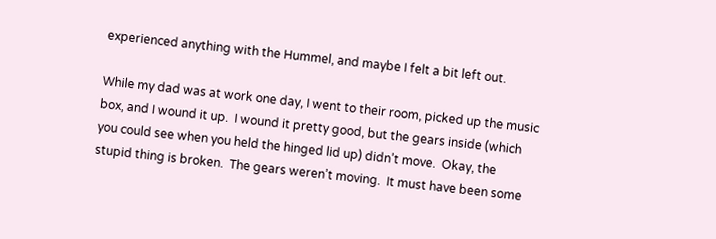experienced anything with the Hummel, and maybe I felt a bit left out.

While my dad was at work one day, I went to their room, picked up the music box, and I wound it up.  I wound it pretty good, but the gears inside (which you could see when you held the hinged lid up) didn’t move.  Okay, the stupid thing is broken.  The gears weren’t moving.  It must have been some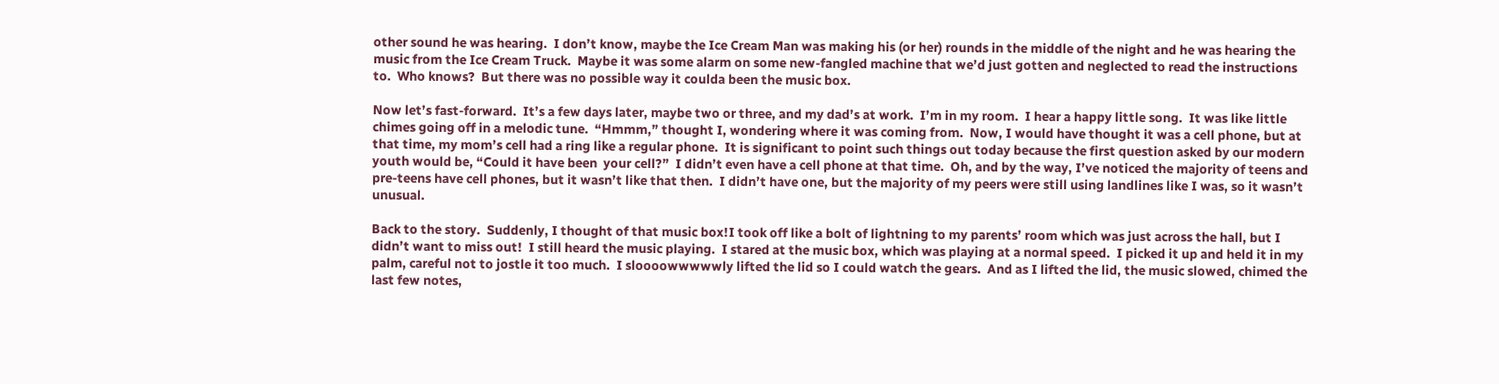other sound he was hearing.  I don’t know, maybe the Ice Cream Man was making his (or her) rounds in the middle of the night and he was hearing the music from the Ice Cream Truck.  Maybe it was some alarm on some new-fangled machine that we’d just gotten and neglected to read the instructions to.  Who knows?  But there was no possible way it coulda been the music box.

Now let’s fast-forward.  It’s a few days later, maybe two or three, and my dad’s at work.  I’m in my room.  I hear a happy little song.  It was like little chimes going off in a melodic tune.  “Hmmm,” thought I, wondering where it was coming from.  Now, I would have thought it was a cell phone, but at that time, my mom’s cell had a ring like a regular phone.  It is significant to point such things out today because the first question asked by our modern youth would be, “Could it have been  your cell?”  I didn’t even have a cell phone at that time.  Oh, and by the way, I’ve noticed the majority of teens and pre-teens have cell phones, but it wasn’t like that then.  I didn’t have one, but the majority of my peers were still using landlines like I was, so it wasn’t unusual.

Back to the story.  Suddenly, I thought of that music box!I took off like a bolt of lightning to my parents’ room which was just across the hall, but I didn’t want to miss out!  I still heard the music playing.  I stared at the music box, which was playing at a normal speed.  I picked it up and held it in my palm, careful not to jostle it too much.  I sloooowwwwwly lifted the lid so I could watch the gears.  And as I lifted the lid, the music slowed, chimed the last few notes,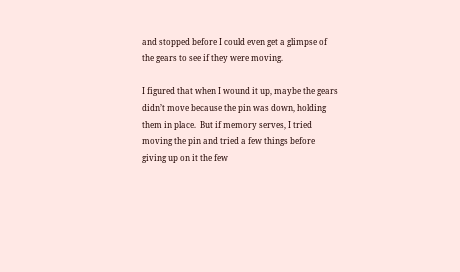and stopped before I could even get a glimpse of the gears to see if they were moving.

I figured that when I wound it up, maybe the gears didn’t move because the pin was down, holding them in place.  But if memory serves, I tried moving the pin and tried a few things before giving up on it the few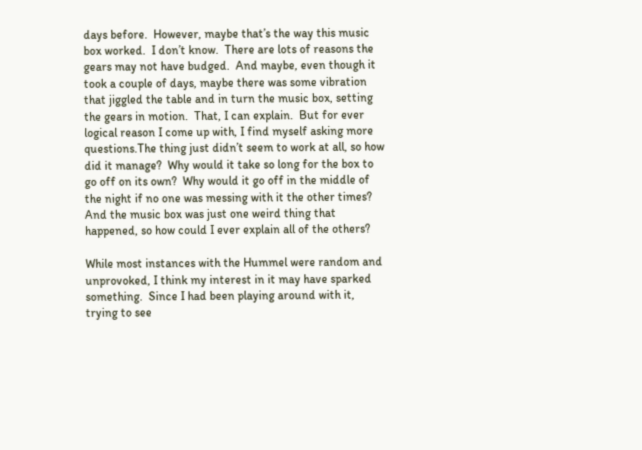days before.  However, maybe that’s the way this music box worked.  I don’t know.  There are lots of reasons the gears may not have budged.  And maybe, even though it took a couple of days, maybe there was some vibration that jiggled the table and in turn the music box, setting the gears in motion.  That, I can explain.  But for ever logical reason I come up with, I find myself asking more questions.The thing just didn’t seem to work at all, so how did it manage?  Why would it take so long for the box to go off on its own?  Why would it go off in the middle of the night if no one was messing with it the other times?  And the music box was just one weird thing that happened, so how could I ever explain all of the others?

While most instances with the Hummel were random and unprovoked, I think my interest in it may have sparked something.  Since I had been playing around with it, trying to see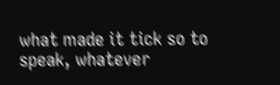what made it tick so to speak, whatever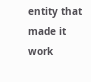entity that made it work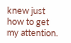knew just how to get my attention.